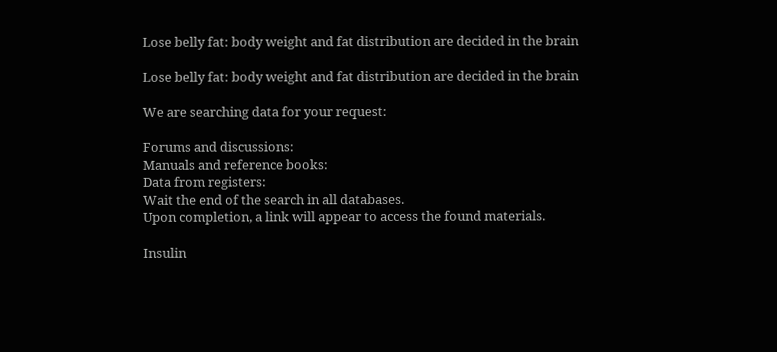Lose belly fat: body weight and fat distribution are decided in the brain

Lose belly fat: body weight and fat distribution are decided in the brain

We are searching data for your request:

Forums and discussions:
Manuals and reference books:
Data from registers:
Wait the end of the search in all databases.
Upon completion, a link will appear to access the found materials.

Insulin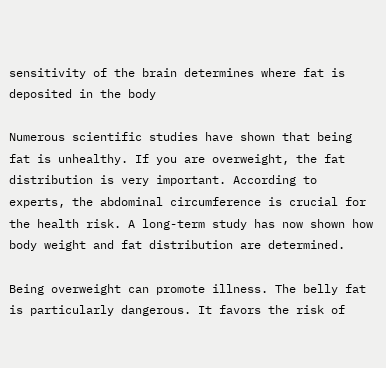sensitivity of the brain determines where fat is deposited in the body

Numerous scientific studies have shown that being fat is unhealthy. If you are overweight, the fat distribution is very important. According to experts, the abdominal circumference is crucial for the health risk. A long-term study has now shown how body weight and fat distribution are determined.

Being overweight can promote illness. The belly fat is particularly dangerous. It favors the risk of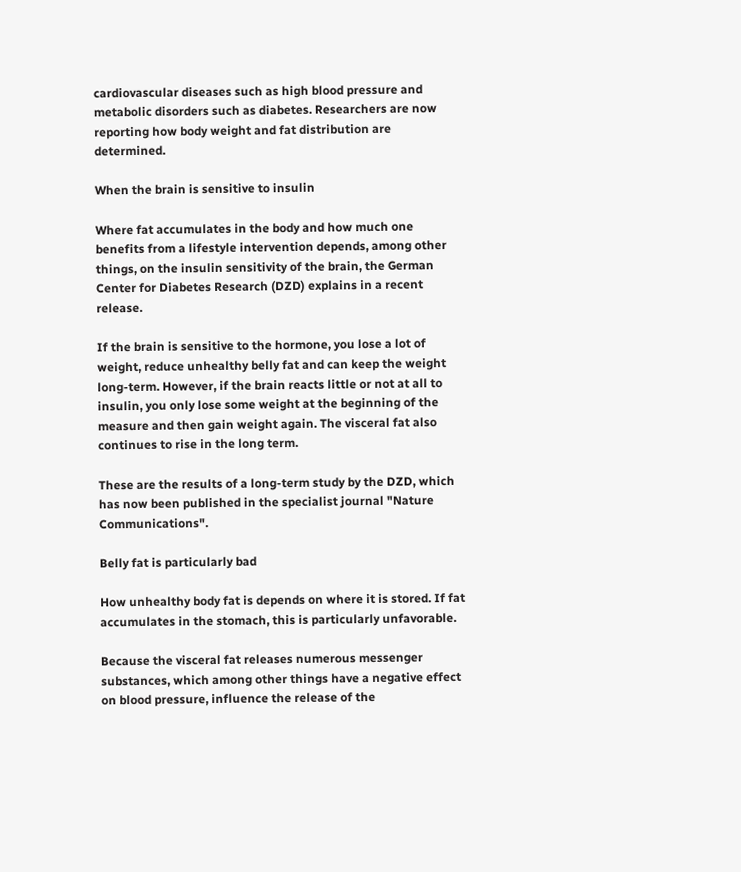cardiovascular diseases such as high blood pressure and metabolic disorders such as diabetes. Researchers are now reporting how body weight and fat distribution are determined.

When the brain is sensitive to insulin

Where fat accumulates in the body and how much one benefits from a lifestyle intervention depends, among other things, on the insulin sensitivity of the brain, the German Center for Diabetes Research (DZD) explains in a recent release.

If the brain is sensitive to the hormone, you lose a lot of weight, reduce unhealthy belly fat and can keep the weight long-term. However, if the brain reacts little or not at all to insulin, you only lose some weight at the beginning of the measure and then gain weight again. The visceral fat also continues to rise in the long term.

These are the results of a long-term study by the DZD, which has now been published in the specialist journal "Nature Communications".

Belly fat is particularly bad

How unhealthy body fat is depends on where it is stored. If fat accumulates in the stomach, this is particularly unfavorable.

Because the visceral fat releases numerous messenger substances, which among other things have a negative effect on blood pressure, influence the release of the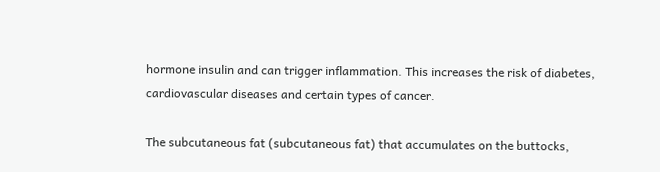hormone insulin and can trigger inflammation. This increases the risk of diabetes, cardiovascular diseases and certain types of cancer.

The subcutaneous fat (subcutaneous fat) that accumulates on the buttocks,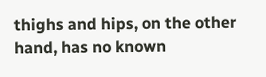thighs and hips, on the other hand, has no known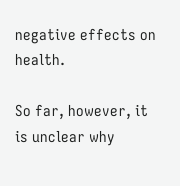negative effects on health.

So far, however, it is unclear why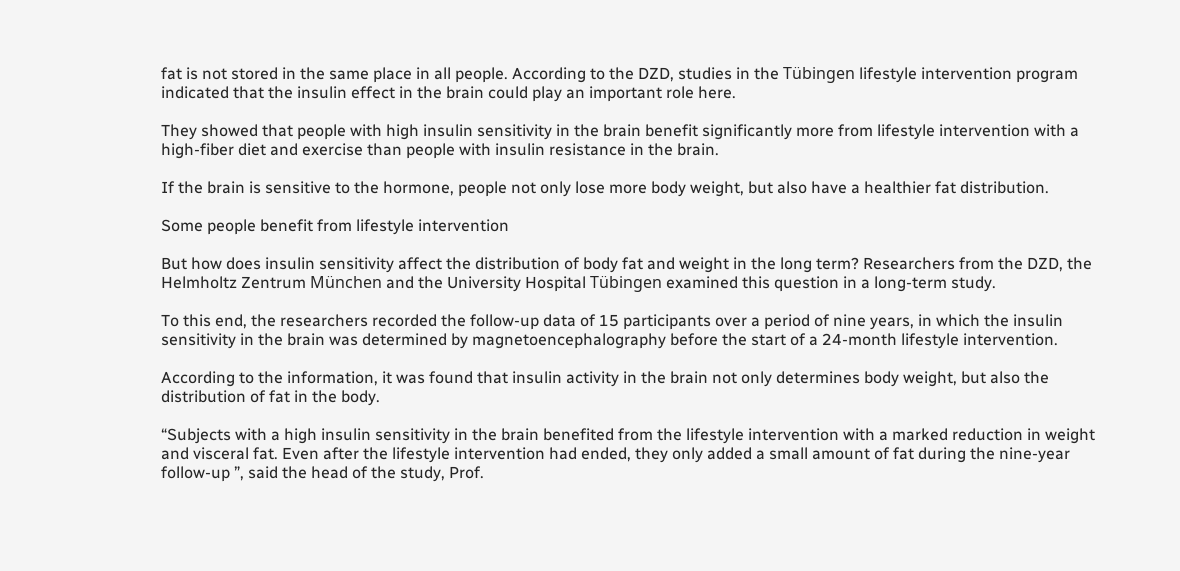fat is not stored in the same place in all people. According to the DZD, studies in the Tübingen lifestyle intervention program indicated that the insulin effect in the brain could play an important role here.

They showed that people with high insulin sensitivity in the brain benefit significantly more from lifestyle intervention with a high-fiber diet and exercise than people with insulin resistance in the brain.

If the brain is sensitive to the hormone, people not only lose more body weight, but also have a healthier fat distribution.

Some people benefit from lifestyle intervention

But how does insulin sensitivity affect the distribution of body fat and weight in the long term? Researchers from the DZD, the Helmholtz Zentrum München and the University Hospital Tübingen examined this question in a long-term study.

To this end, the researchers recorded the follow-up data of 15 participants over a period of nine years, in which the insulin sensitivity in the brain was determined by magnetoencephalography before the start of a 24-month lifestyle intervention.

According to the information, it was found that insulin activity in the brain not only determines body weight, but also the distribution of fat in the body.

“Subjects with a high insulin sensitivity in the brain benefited from the lifestyle intervention with a marked reduction in weight and visceral fat. Even after the lifestyle intervention had ended, they only added a small amount of fat during the nine-year follow-up ”, said the head of the study, Prof.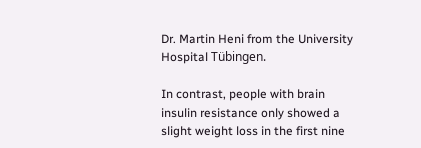Dr. Martin Heni from the University Hospital Tübingen.

In contrast, people with brain insulin resistance only showed a slight weight loss in the first nine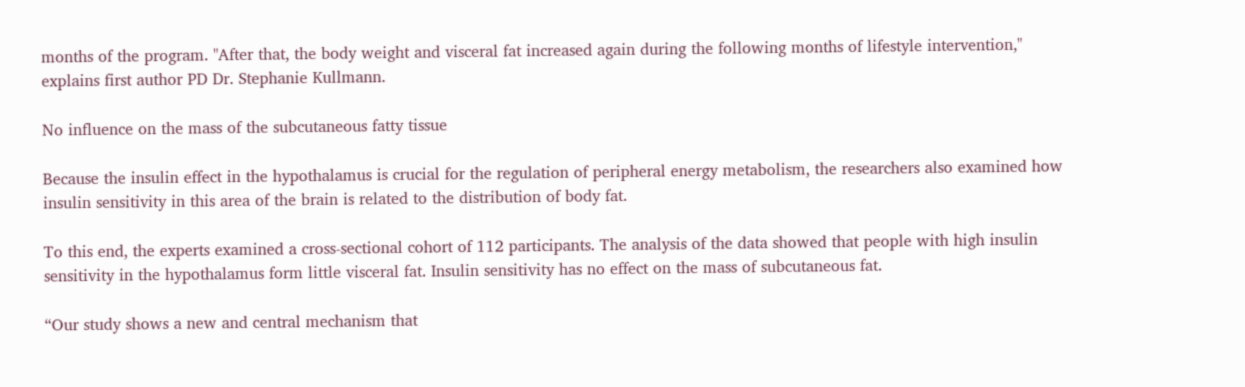months of the program. "After that, the body weight and visceral fat increased again during the following months of lifestyle intervention," explains first author PD Dr. Stephanie Kullmann.

No influence on the mass of the subcutaneous fatty tissue

Because the insulin effect in the hypothalamus is crucial for the regulation of peripheral energy metabolism, the researchers also examined how insulin sensitivity in this area of the brain is related to the distribution of body fat.

To this end, the experts examined a cross-sectional cohort of 112 participants. The analysis of the data showed that people with high insulin sensitivity in the hypothalamus form little visceral fat. Insulin sensitivity has no effect on the mass of subcutaneous fat.

“Our study shows a new and central mechanism that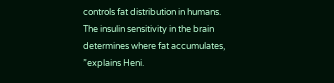controls fat distribution in humans. The insulin sensitivity in the brain determines where fat accumulates, ”explains Heni.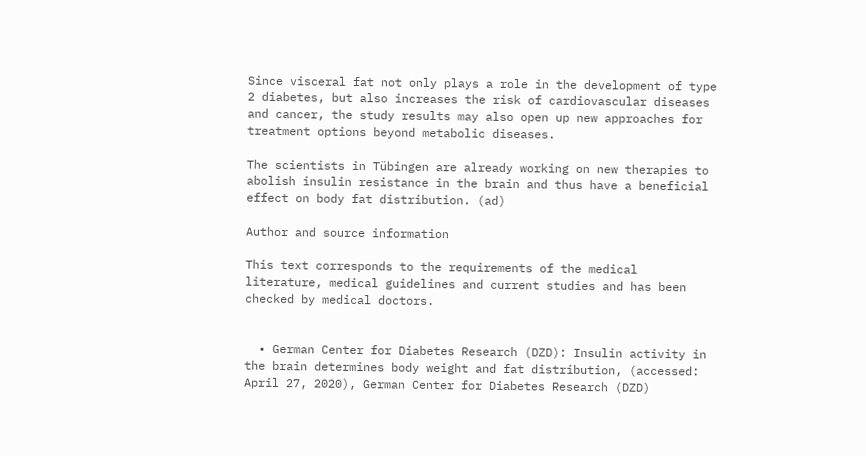Since visceral fat not only plays a role in the development of type 2 diabetes, but also increases the risk of cardiovascular diseases and cancer, the study results may also open up new approaches for treatment options beyond metabolic diseases.

The scientists in Tübingen are already working on new therapies to abolish insulin resistance in the brain and thus have a beneficial effect on body fat distribution. (ad)

Author and source information

This text corresponds to the requirements of the medical literature, medical guidelines and current studies and has been checked by medical doctors.


  • German Center for Diabetes Research (DZD): Insulin activity in the brain determines body weight and fat distribution, (accessed: April 27, 2020), German Center for Diabetes Research (DZD)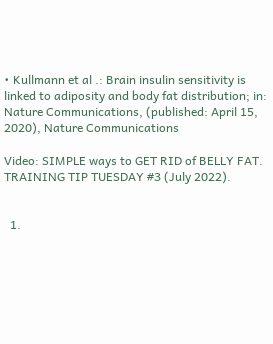• Kullmann et al .: Brain insulin sensitivity is linked to adiposity and body fat distribution; in: Nature Communications, (published: April 15, 2020), Nature Communications

Video: SIMPLE ways to GET RID of BELLY FAT. TRAINING TIP TUESDAY #3 (July 2022).


  1.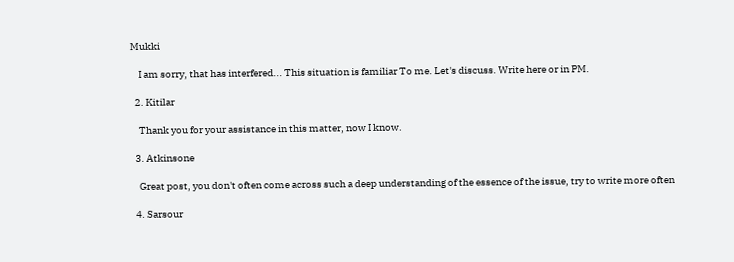Mukki

    I am sorry, that has interfered... This situation is familiar To me. Let's discuss. Write here or in PM.

  2. Kitilar

    Thank you for your assistance in this matter, now I know.

  3. Atkinsone

    Great post, you don't often come across such a deep understanding of the essence of the issue, try to write more often

  4. Sarsour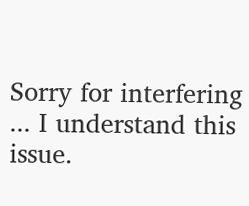Sorry for interfering ... I understand this issue.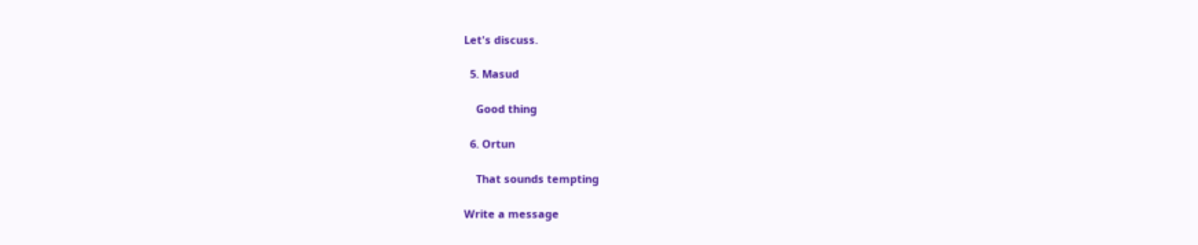Let's discuss.

  5. Masud

    Good thing

  6. Ortun

    That sounds tempting

Write a message